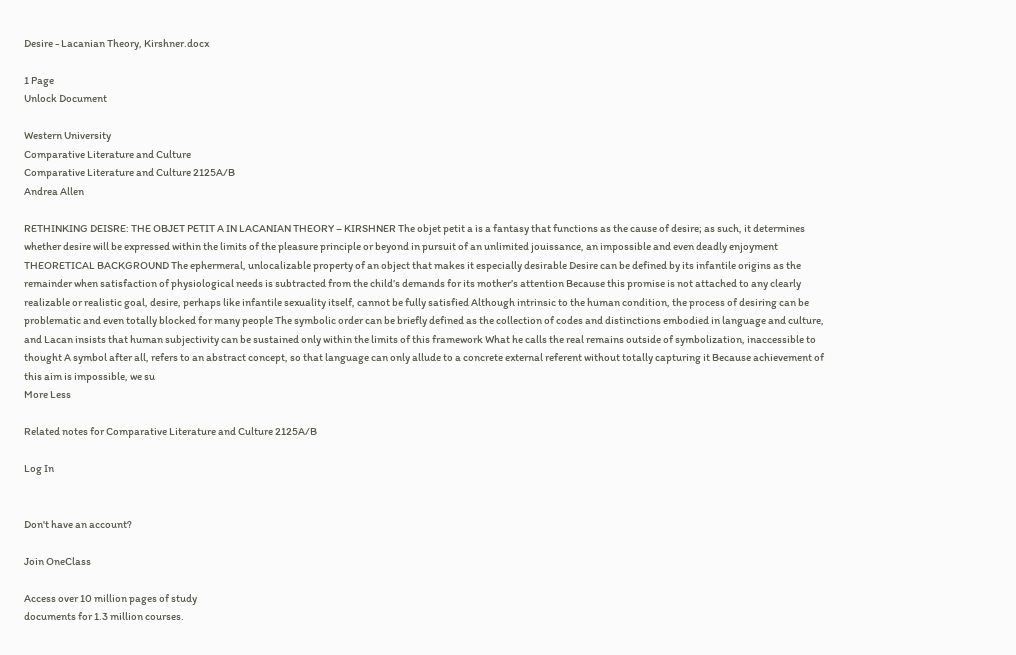Desire - Lacanian Theory, Kirshner.docx

1 Page
Unlock Document

Western University
Comparative Literature and Culture
Comparative Literature and Culture 2125A/B
Andrea Allen

RETHINKING DEISRE: THE OBJET PETIT A IN LACANIAN THEORY – KIRSHNER The objet petit a is a fantasy that functions as the cause of desire; as such, it determines whether desire will be expressed within the limits of the pleasure principle or beyond in pursuit of an unlimited jouissance, an impossible and even deadly enjoyment THEORETICAL BACKGROUND The ephermeral, unlocalizable property of an object that makes it especially desirable Desire can be defined by its infantile origins as the remainder when satisfaction of physiological needs is subtracted from the child’s demands for its mother’s attention Because this promise is not attached to any clearly realizable or realistic goal, desire, perhaps like infantile sexuality itself, cannot be fully satisfied Although intrinsic to the human condition, the process of desiring can be problematic and even totally blocked for many people The symbolic order can be briefly defined as the collection of codes and distinctions embodied in language and culture, and Lacan insists that human subjectivity can be sustained only within the limits of this framework What he calls the real remains outside of symbolization, inaccessible to thought A symbol after all, refers to an abstract concept, so that language can only allude to a concrete external referent without totally capturing it Because achievement of this aim is impossible, we su
More Less

Related notes for Comparative Literature and Culture 2125A/B

Log In


Don't have an account?

Join OneClass

Access over 10 million pages of study
documents for 1.3 million courses.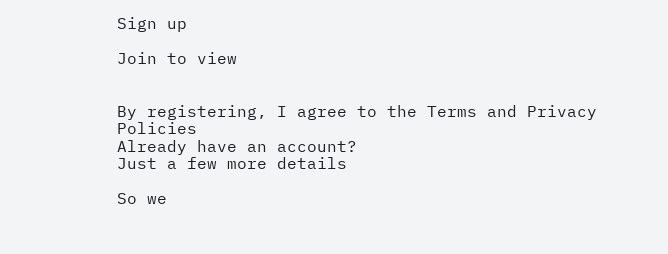Sign up

Join to view


By registering, I agree to the Terms and Privacy Policies
Already have an account?
Just a few more details

So we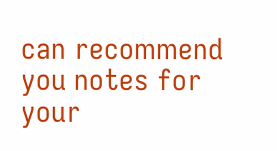can recommend you notes for your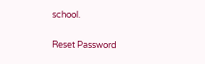school.

Reset Password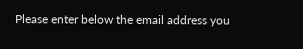Please enter below the email address you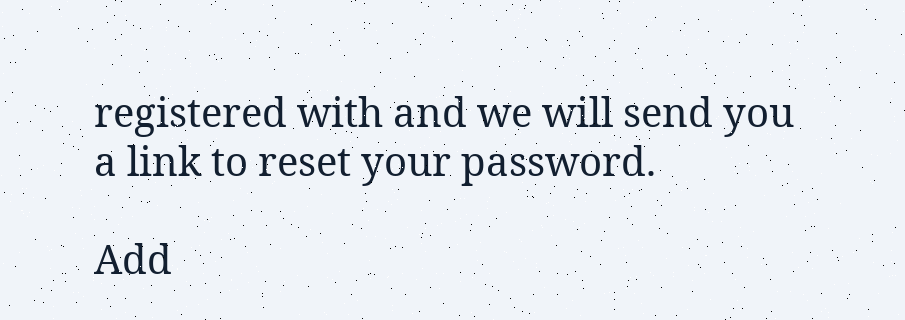registered with and we will send you a link to reset your password.

Add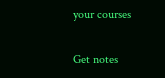your courses

Get notes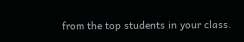from the top students in your class.